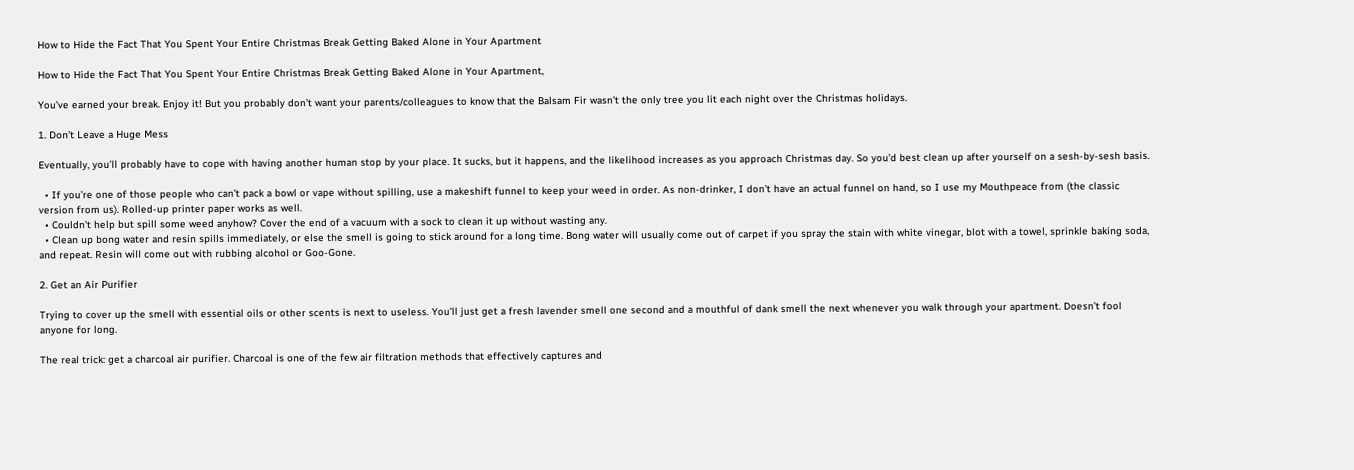How to Hide the Fact That You Spent Your Entire Christmas Break Getting Baked Alone in Your Apartment

How to Hide the Fact That You Spent Your Entire Christmas Break Getting Baked Alone in Your Apartment,

You’ve earned your break. Enjoy it! But you probably don’t want your parents/colleagues to know that the Balsam Fir wasn’t the only tree you lit each night over the Christmas holidays.

1. Don’t Leave a Huge Mess

Eventually, you’ll probably have to cope with having another human stop by your place. It sucks, but it happens, and the likelihood increases as you approach Christmas day. So you’d best clean up after yourself on a sesh-by-sesh basis.

  • If you’re one of those people who can’t pack a bowl or vape without spilling, use a makeshift funnel to keep your weed in order. As non-drinker, I don’t have an actual funnel on hand, so I use my Mouthpeace from (the classic version from us). Rolled-up printer paper works as well.
  • Couldn’t help but spill some weed anyhow? Cover the end of a vacuum with a sock to clean it up without wasting any.
  • Clean up bong water and resin spills immediately, or else the smell is going to stick around for a long time. Bong water will usually come out of carpet if you spray the stain with white vinegar, blot with a towel, sprinkle baking soda, and repeat. Resin will come out with rubbing alcohol or Goo-Gone.

2. Get an Air Purifier

Trying to cover up the smell with essential oils or other scents is next to useless. You’ll just get a fresh lavender smell one second and a mouthful of dank smell the next whenever you walk through your apartment. Doesn’t fool anyone for long.

The real trick: get a charcoal air purifier. Charcoal is one of the few air filtration methods that effectively captures and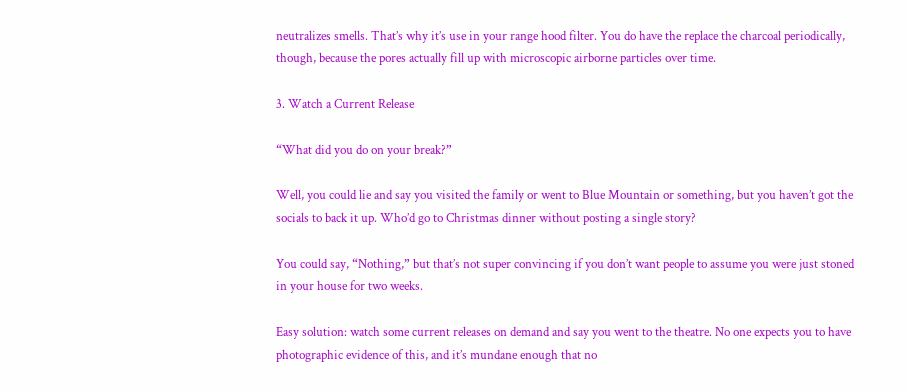neutralizes smells. That’s why it’s use in your range hood filter. You do have the replace the charcoal periodically, though, because the pores actually fill up with microscopic airborne particles over time.

3. Watch a Current Release

“What did you do on your break?”

Well, you could lie and say you visited the family or went to Blue Mountain or something, but you haven’t got the socials to back it up. Who’d go to Christmas dinner without posting a single story?

You could say, “Nothing,” but that’s not super convincing if you don’t want people to assume you were just stoned in your house for two weeks.

Easy solution: watch some current releases on demand and say you went to the theatre. No one expects you to have photographic evidence of this, and it’s mundane enough that no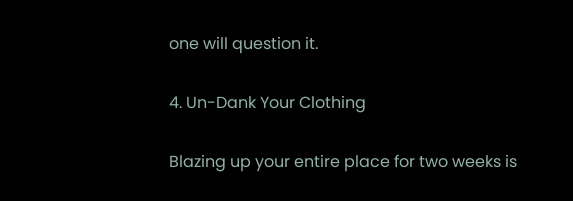one will question it.

4. Un-Dank Your Clothing

Blazing up your entire place for two weeks is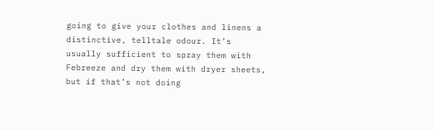going to give your clothes and linens a distinctive, telltale odour. It’s usually sufficient to spray them with Febreeze and dry them with dryer sheets, but if that’s not doing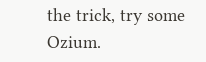the trick, try some Ozium.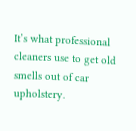It’s what professional cleaners use to get old smells out of car upholstery.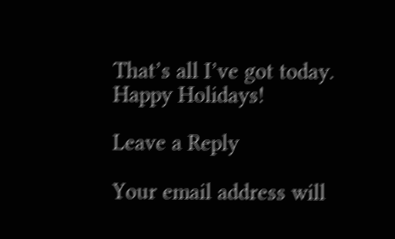That’s all I’ve got today. Happy Holidays!

Leave a Reply

Your email address will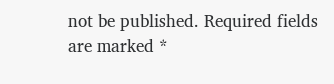not be published. Required fields are marked *